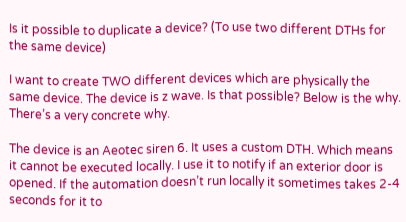Is it possible to duplicate a device? (To use two different DTHs for the same device)

I want to create TWO different devices which are physically the same device. The device is z wave. Is that possible? Below is the why. There’s a very concrete why.

The device is an Aeotec siren 6. It uses a custom DTH. Which means it cannot be executed locally. I use it to notify if an exterior door is opened. If the automation doesn’t run locally it sometimes takes 2-4 seconds for it to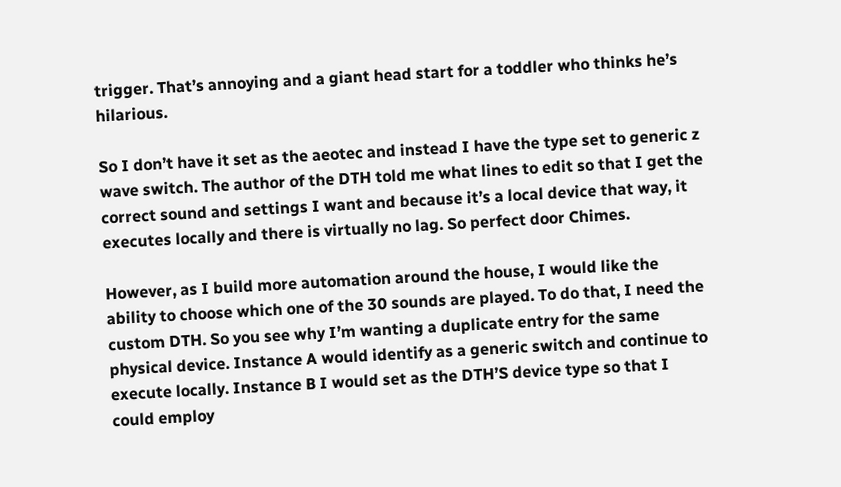trigger. That’s annoying and a giant head start for a toddler who thinks he’s hilarious.

So I don’t have it set as the aeotec and instead I have the type set to generic z wave switch. The author of the DTH told me what lines to edit so that I get the correct sound and settings I want and because it’s a local device that way, it executes locally and there is virtually no lag. So perfect door Chimes.

However, as I build more automation around the house, I would like the ability to choose which one of the 30 sounds are played. To do that, I need the custom DTH. So you see why I’m wanting a duplicate entry for the same physical device. Instance A would identify as a generic switch and continue to execute locally. Instance B I would set as the DTH’S device type so that I could employ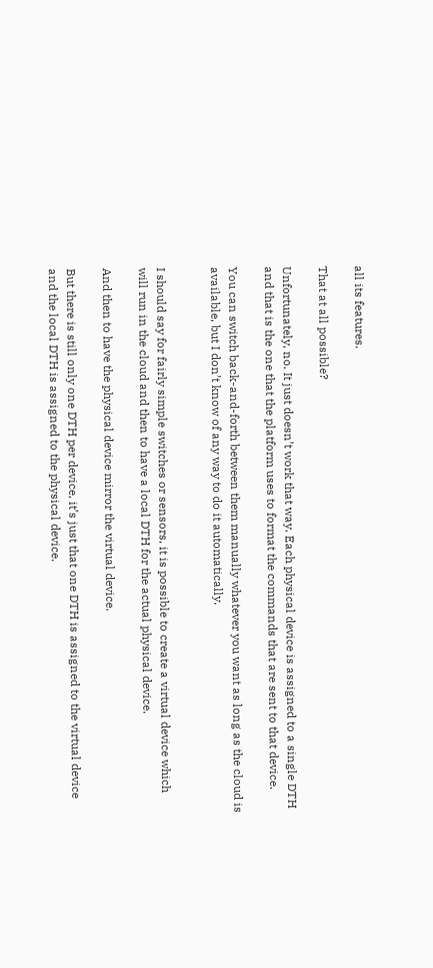all its features.

That at all possible?

Unfortunately, no. It just doesn’t work that way. Each physical device is assigned to a single DTH and that is the one that the platform uses to format the commands that are sent to that device.

You can switch back-and-forth between them manually whatever you want as long as the cloud is available, but I don’t know of any way to do it automatically.


I should say for fairly simple switches or sensors, it is possible to create a virtual device which will run in the cloud and then to have a local DTH for the actual physical device.

And then to have the physical device mirror the virtual device.

But there is still only one DTH per device, it’s just that one DTH is assigned to the virtual device and the local DTH is assigned to the physical device.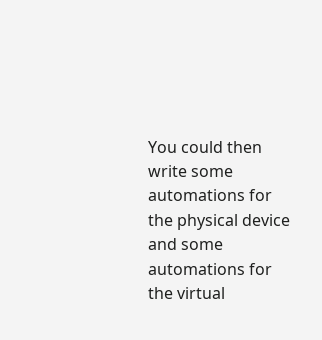You could then write some automations for the physical device and some automations for the virtual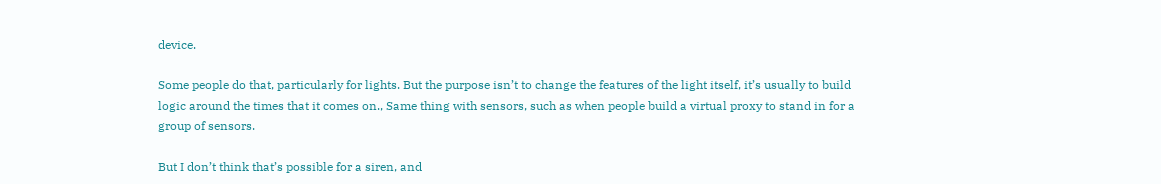device.

Some people do that, particularly for lights. But the purpose isn’t to change the features of the light itself, it’s usually to build logic around the times that it comes on., Same thing with sensors, such as when people build a virtual proxy to stand in for a group of sensors.

But I don’t think that’s possible for a siren, and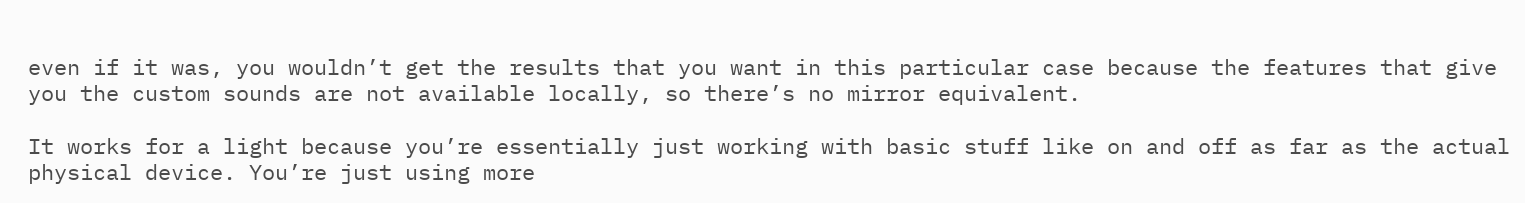even if it was, you wouldn’t get the results that you want in this particular case because the features that give you the custom sounds are not available locally, so there’s no mirror equivalent.

It works for a light because you’re essentially just working with basic stuff like on and off as far as the actual physical device. You’re just using more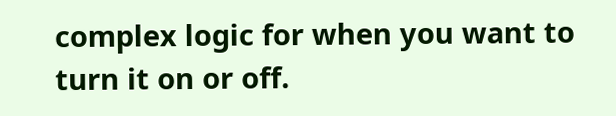complex logic for when you want to turn it on or off.